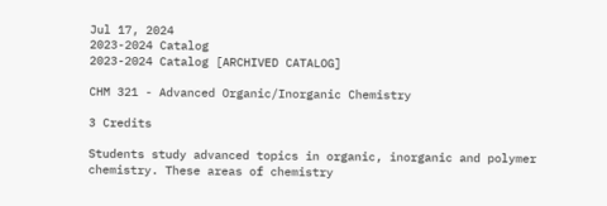Jul 17, 2024
2023-2024 Catalog
2023-2024 Catalog [ARCHIVED CATALOG]

CHM 321 - Advanced Organic/Inorganic Chemistry

3 Credits

Students study advanced topics in organic, inorganic and polymer chemistry. These areas of chemistry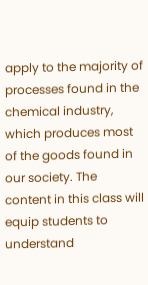apply to the majority of processes found in the chemical industry, which produces most of the goods found in our society. The content in this class will equip students to understand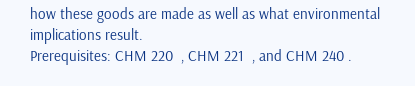how these goods are made as well as what environmental implications result.
Prerequisites: CHM 220  , CHM 221  , and CHM 240 .